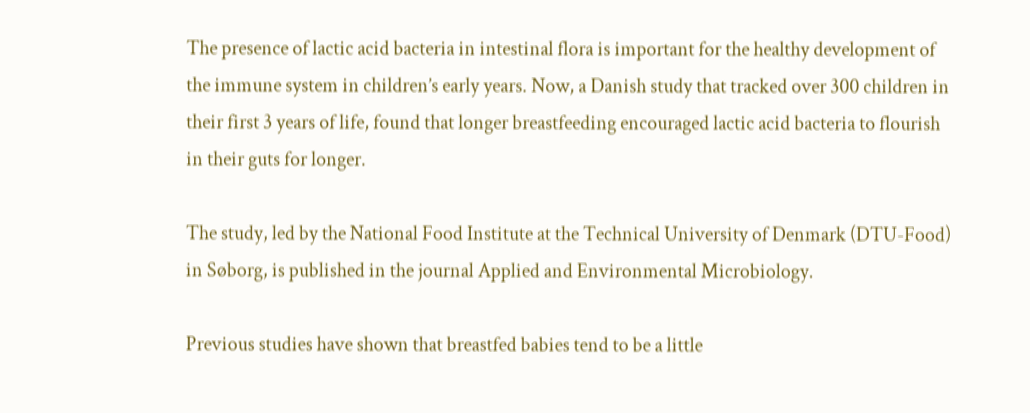The presence of lactic acid bacteria in intestinal flora is important for the healthy development of the immune system in children’s early years. Now, a Danish study that tracked over 300 children in their first 3 years of life, found that longer breastfeeding encouraged lactic acid bacteria to flourish in their guts for longer.

The study, led by the National Food Institute at the Technical University of Denmark (DTU-Food) in Søborg, is published in the journal Applied and Environmental Microbiology.

Previous studies have shown that breastfed babies tend to be a little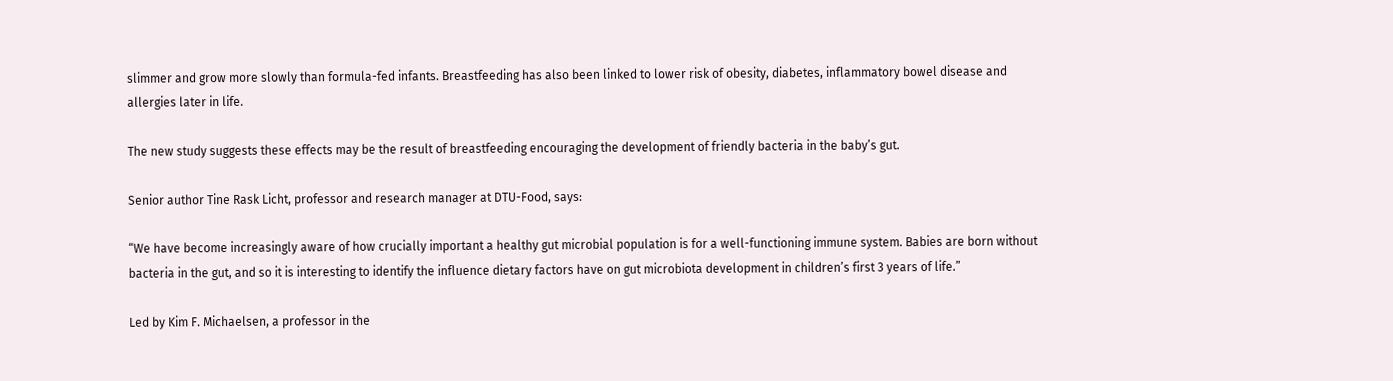slimmer and grow more slowly than formula-fed infants. Breastfeeding has also been linked to lower risk of obesity, diabetes, inflammatory bowel disease and allergies later in life.

The new study suggests these effects may be the result of breastfeeding encouraging the development of friendly bacteria in the baby’s gut.

Senior author Tine Rask Licht, professor and research manager at DTU-Food, says:

“We have become increasingly aware of how crucially important a healthy gut microbial population is for a well-functioning immune system. Babies are born without bacteria in the gut, and so it is interesting to identify the influence dietary factors have on gut microbiota development in children’s first 3 years of life.”

Led by Kim F. Michaelsen, a professor in the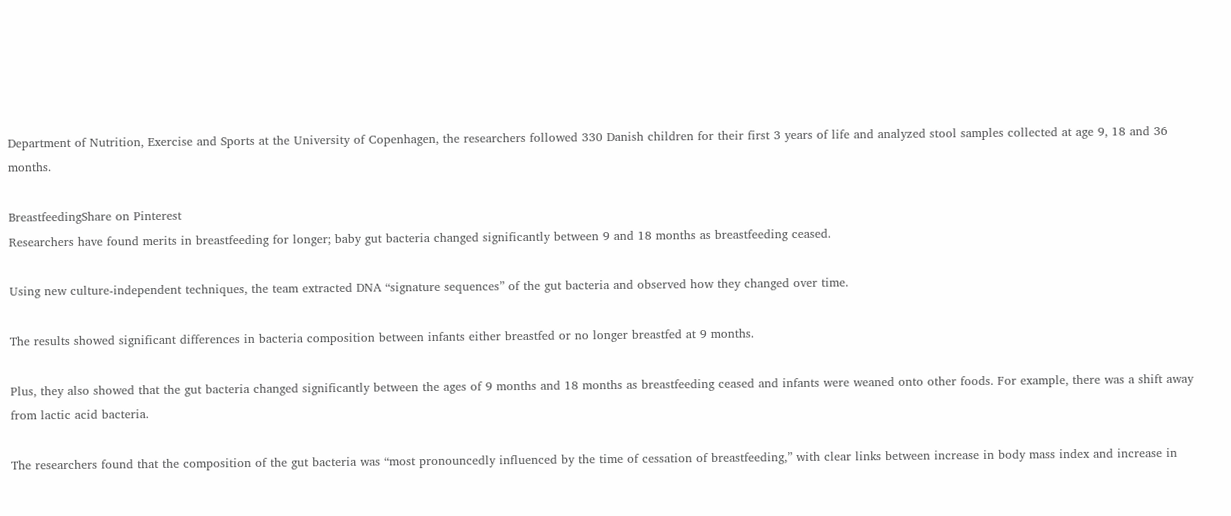Department of Nutrition, Exercise and Sports at the University of Copenhagen, the researchers followed 330 Danish children for their first 3 years of life and analyzed stool samples collected at age 9, 18 and 36 months.

BreastfeedingShare on Pinterest
Researchers have found merits in breastfeeding for longer; baby gut bacteria changed significantly between 9 and 18 months as breastfeeding ceased.

Using new culture-independent techniques, the team extracted DNA “signature sequences” of the gut bacteria and observed how they changed over time.

The results showed significant differences in bacteria composition between infants either breastfed or no longer breastfed at 9 months.

Plus, they also showed that the gut bacteria changed significantly between the ages of 9 months and 18 months as breastfeeding ceased and infants were weaned onto other foods. For example, there was a shift away from lactic acid bacteria.

The researchers found that the composition of the gut bacteria was “most pronouncedly influenced by the time of cessation of breastfeeding,” with clear links between increase in body mass index and increase in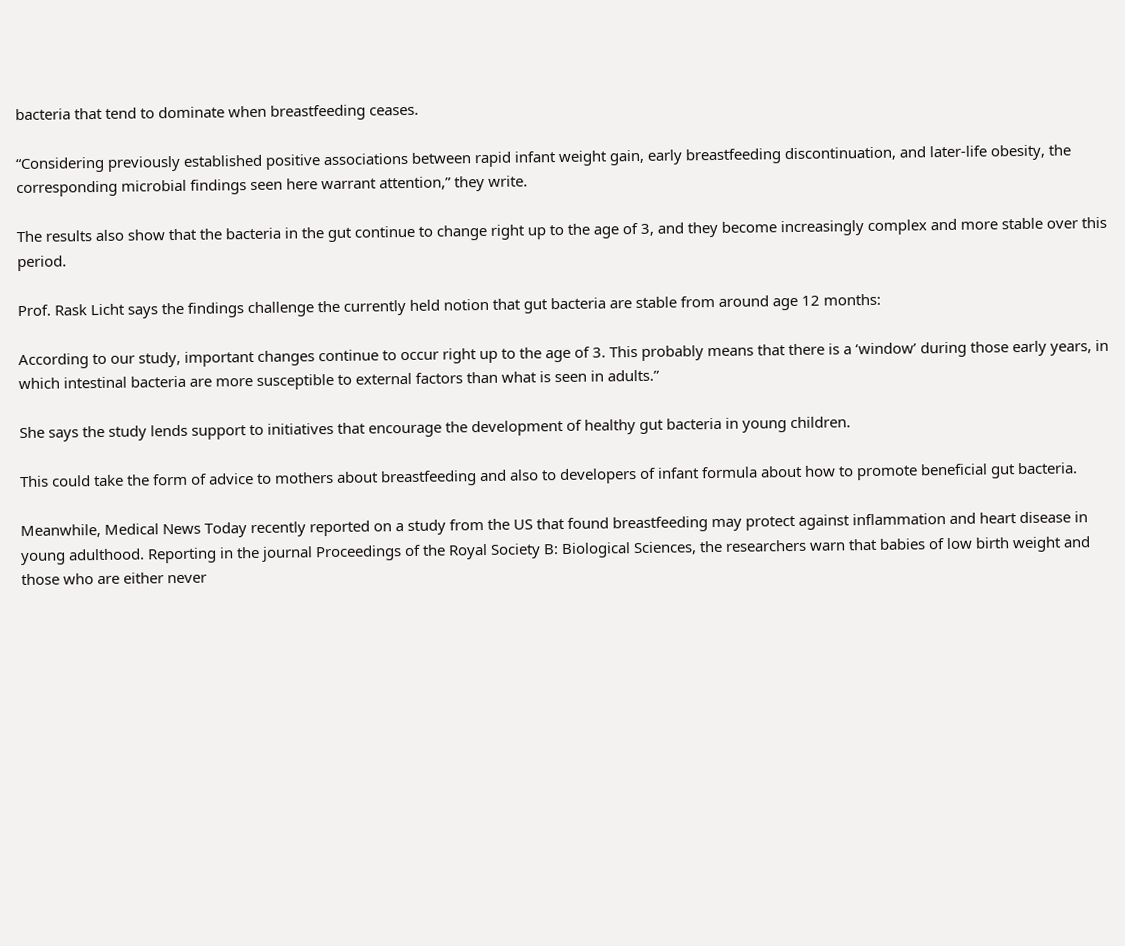bacteria that tend to dominate when breastfeeding ceases.

“Considering previously established positive associations between rapid infant weight gain, early breastfeeding discontinuation, and later-life obesity, the corresponding microbial findings seen here warrant attention,” they write.

The results also show that the bacteria in the gut continue to change right up to the age of 3, and they become increasingly complex and more stable over this period.

Prof. Rask Licht says the findings challenge the currently held notion that gut bacteria are stable from around age 12 months:

According to our study, important changes continue to occur right up to the age of 3. This probably means that there is a ‘window’ during those early years, in which intestinal bacteria are more susceptible to external factors than what is seen in adults.”

She says the study lends support to initiatives that encourage the development of healthy gut bacteria in young children.

This could take the form of advice to mothers about breastfeeding and also to developers of infant formula about how to promote beneficial gut bacteria.

Meanwhile, Medical News Today recently reported on a study from the US that found breastfeeding may protect against inflammation and heart disease in young adulthood. Reporting in the journal Proceedings of the Royal Society B: Biological Sciences, the researchers warn that babies of low birth weight and those who are either never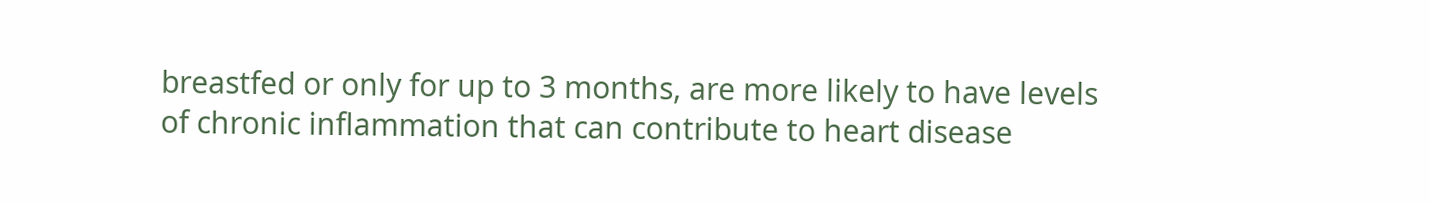breastfed or only for up to 3 months, are more likely to have levels of chronic inflammation that can contribute to heart disease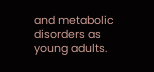and metabolic disorders as young adults.